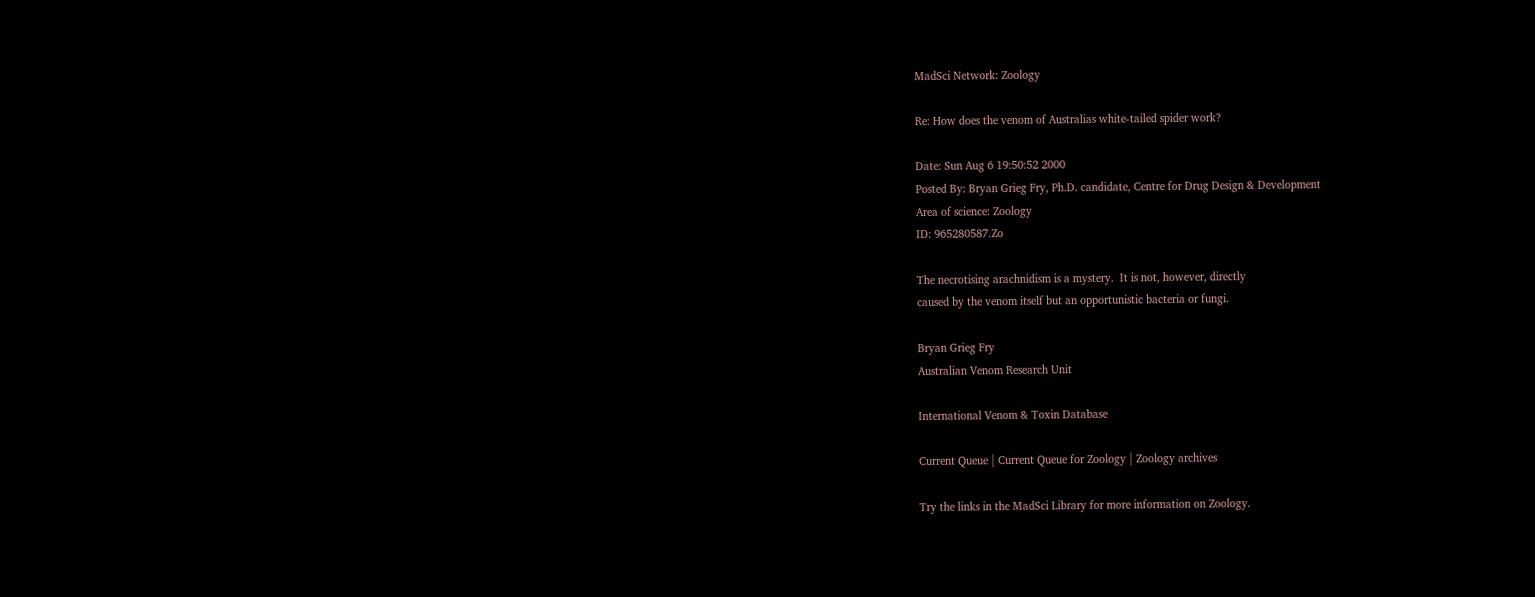MadSci Network: Zoology

Re: How does the venom of Australias white-tailed spider work?

Date: Sun Aug 6 19:50:52 2000
Posted By: Bryan Grieg Fry, Ph.D. candidate, Centre for Drug Design & Development
Area of science: Zoology
ID: 965280587.Zo

The necrotising arachnidism is a mystery.  It is not, however, directly
caused by the venom itself but an opportunistic bacteria or fungi.

Bryan Grieg Fry
Australian Venom Research Unit

International Venom & Toxin Database

Current Queue | Current Queue for Zoology | Zoology archives

Try the links in the MadSci Library for more information on Zoology.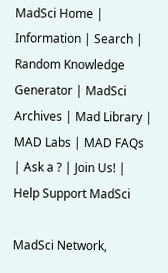MadSci Home | Information | Search | Random Knowledge Generator | MadSci Archives | Mad Library | MAD Labs | MAD FAQs | Ask a ? | Join Us! | Help Support MadSci

MadSci Network,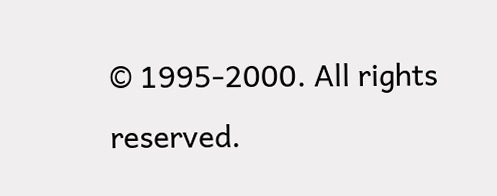© 1995-2000. All rights reserved.